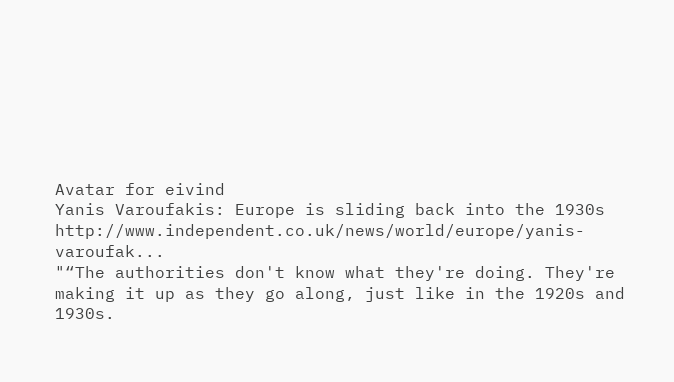Avatar for eivind
Yanis Varoufakis: Europe is sliding back into the 1930s http://www.independent.co.uk/news/world/europe/yanis-varoufak...
"“The authorities don't know what they're doing. They're making it up as they go along, just like in the 1920s and 1930s.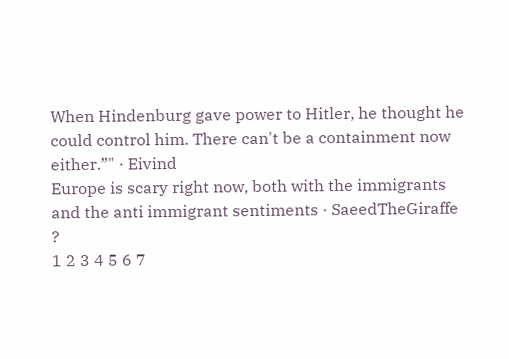When Hindenburg gave power to Hitler, he thought he could control him. There can't be a containment now either.”" · Eivind
Europe is scary right now, both with the immigrants and the anti immigrant sentiments · SaeedTheGiraffe ?
1 2 3 4 5 6 7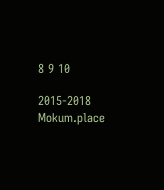8 9 10

2015-2018 Mokum.place